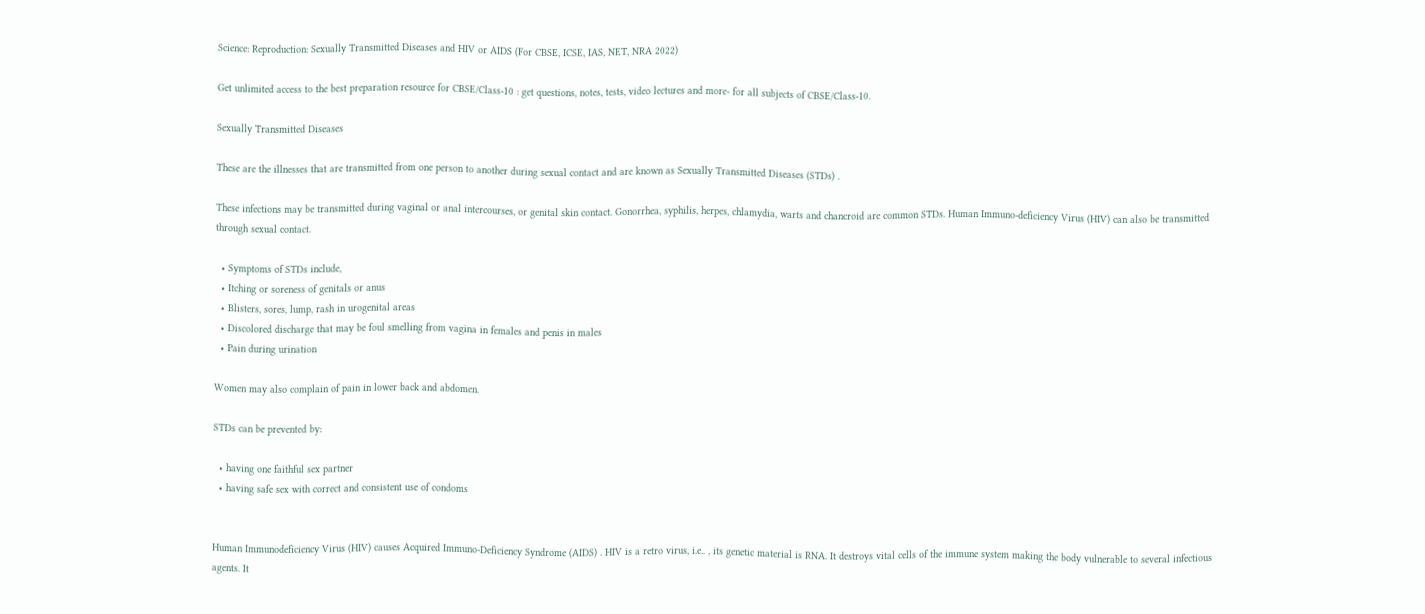Science: Reproduction: Sexually Transmitted Diseases and HIV or AIDS (For CBSE, ICSE, IAS, NET, NRA 2022)

Get unlimited access to the best preparation resource for CBSE/Class-10 : get questions, notes, tests, video lectures and more- for all subjects of CBSE/Class-10.

Sexually Transmitted Diseases

These are the illnesses that are transmitted from one person to another during sexual contact and are known as Sexually Transmitted Diseases (STDs) .

These infections may be transmitted during vaginal or anal intercourses, or genital skin contact. Gonorrhea, syphilis, herpes, chlamydia, warts and chancroid are common STDs. Human Immuno-deficiency Virus (HIV) can also be transmitted through sexual contact.

  • Symptoms of STDs include,
  • Itching or soreness of genitals or anus
  • Blisters, sores, lump, rash in urogenital areas
  • Discolored discharge that may be foul smelling from vagina in females and penis in males
  • Pain during urination

Women may also complain of pain in lower back and abdomen.

STDs can be prevented by:

  • having one faithful sex partner
  • having safe sex with correct and consistent use of condoms


Human Immunodeficiency Virus (HIV) causes Acquired Immuno-Deficiency Syndrome (AIDS) . HIV is a retro virus, i.e.. , its genetic material is RNA. It destroys vital cells of the immune system making the body vulnerable to several infectious agents. It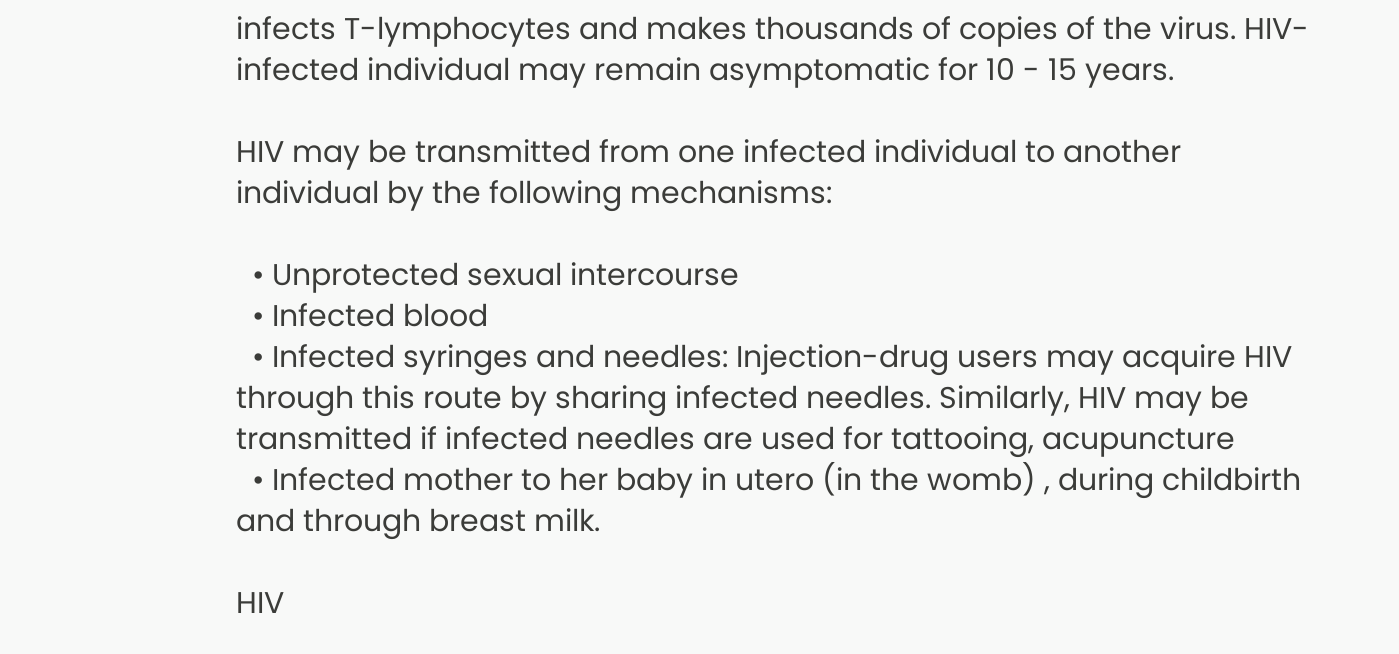infects T-lymphocytes and makes thousands of copies of the virus. HIV-infected individual may remain asymptomatic for 10 - 15 years.

HIV may be transmitted from one infected individual to another individual by the following mechanisms:

  • Unprotected sexual intercourse
  • Infected blood
  • Infected syringes and needles: Injection-drug users may acquire HIV through this route by sharing infected needles. Similarly, HIV may be transmitted if infected needles are used for tattooing, acupuncture
  • Infected mother to her baby in utero (in the womb) , during childbirth and through breast milk.

HIV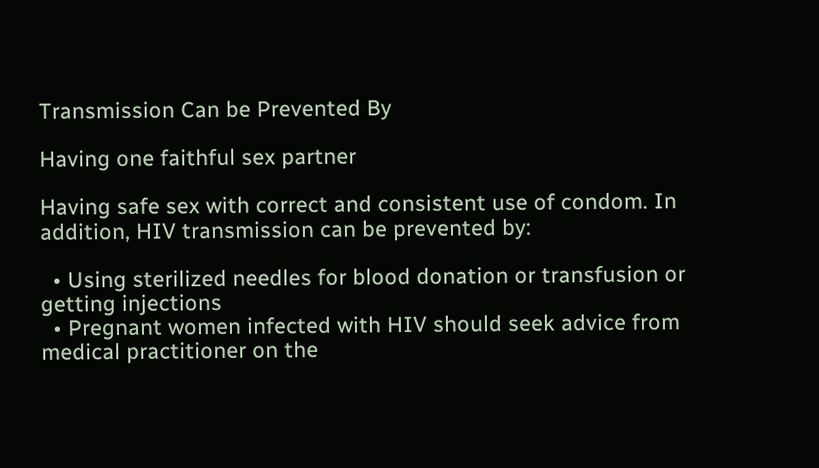Transmission Can be Prevented By

Having one faithful sex partner

Having safe sex with correct and consistent use of condom. In addition, HIV transmission can be prevented by:

  • Using sterilized needles for blood donation or transfusion or getting injections
  • Pregnant women infected with HIV should seek advice from medical practitioner on the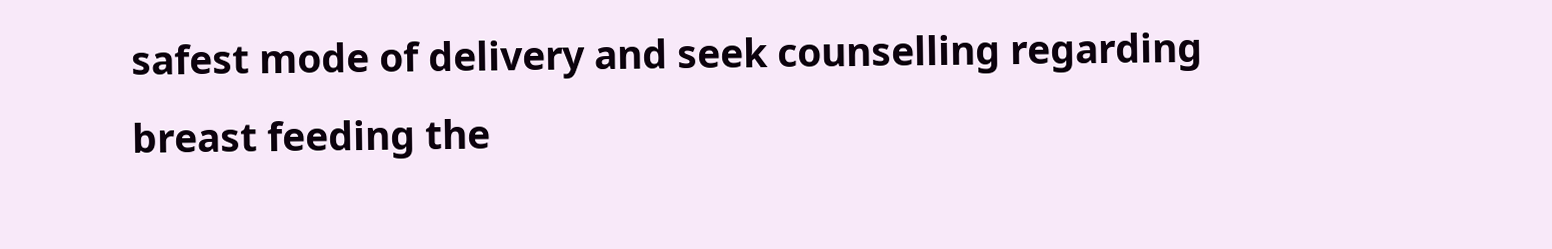safest mode of delivery and seek counselling regarding breast feeding the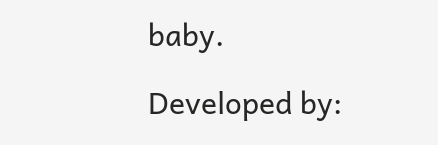baby.

Developed by: